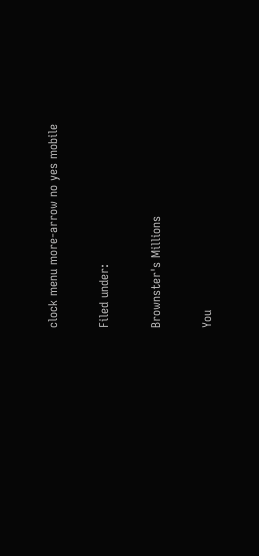clock menu more-arrow no yes mobile

Filed under:

Brownster's Millions

You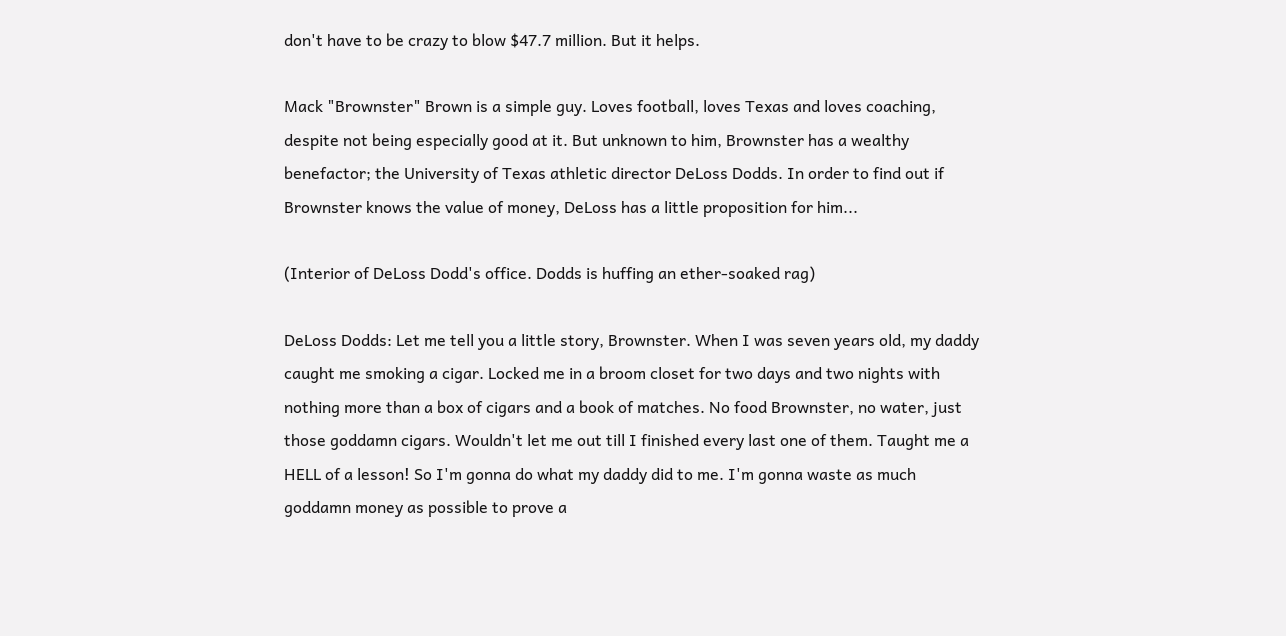don't have to be crazy to blow $47.7 million. But it helps.

Mack "Brownster" Brown is a simple guy. Loves football, loves Texas and loves coaching, despite not being especially good at it. But unknown to him, Brownster has a wealthy benefactor; the University of Texas athletic director DeLoss Dodds. In order to find out if Brownster knows the value of money, DeLoss has a little proposition for him...

(Interior of DeLoss Dodd's office. Dodds is huffing an ether-soaked rag)

DeLoss Dodds: Let me tell you a little story, Brownster. When I was seven years old, my daddy caught me smoking a cigar. Locked me in a broom closet for two days and two nights with nothing more than a box of cigars and a book of matches. No food Brownster, no water, just those goddamn cigars. Wouldn't let me out till I finished every last one of them. Taught me a HELL of a lesson! So I'm gonna do what my daddy did to me. I'm gonna waste as much goddamn money as possible to prove a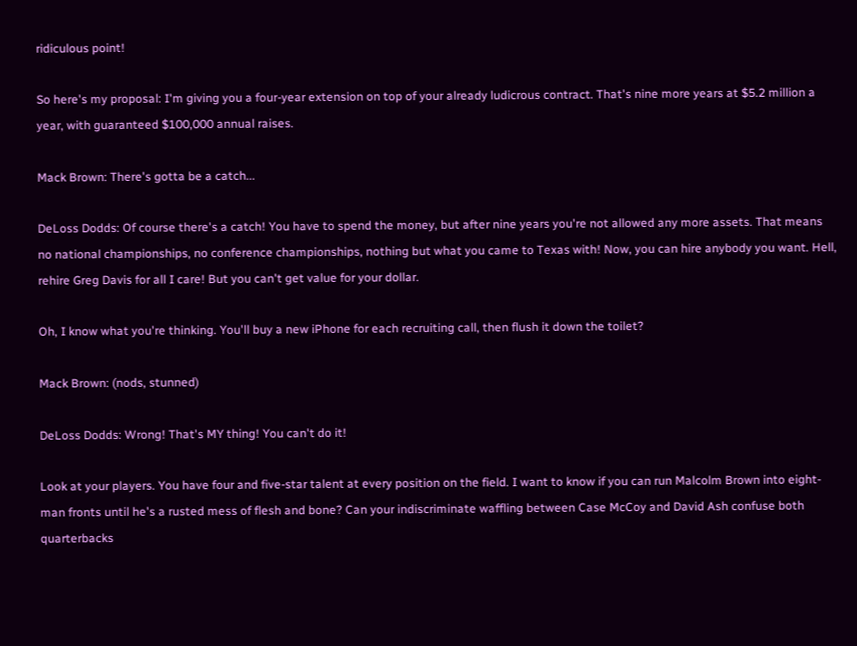ridiculous point!

So here's my proposal: I'm giving you a four-year extension on top of your already ludicrous contract. That's nine more years at $5.2 million a year, with guaranteed $100,000 annual raises.

Mack Brown: There's gotta be a catch...

DeLoss Dodds: Of course there's a catch! You have to spend the money, but after nine years you're not allowed any more assets. That means no national championships, no conference championships, nothing but what you came to Texas with! Now, you can hire anybody you want. Hell, rehire Greg Davis for all I care! But you can't get value for your dollar.

Oh, I know what you're thinking. You'll buy a new iPhone for each recruiting call, then flush it down the toilet?

Mack Brown: (nods, stunned)

DeLoss Dodds: Wrong! That's MY thing! You can't do it!

Look at your players. You have four and five-star talent at every position on the field. I want to know if you can run Malcolm Brown into eight-man fronts until he's a rusted mess of flesh and bone? Can your indiscriminate waffling between Case McCoy and David Ash confuse both quarterbacks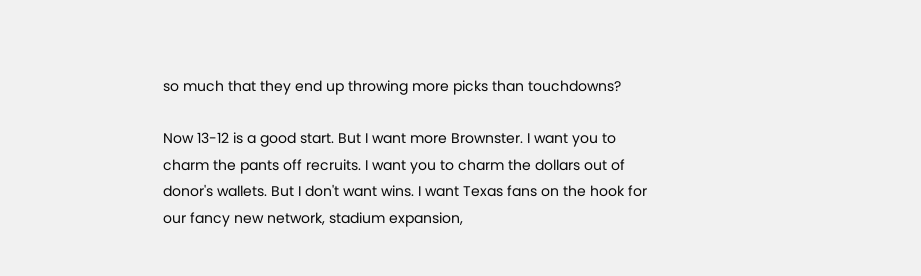so much that they end up throwing more picks than touchdowns?

Now 13-12 is a good start. But I want more Brownster. I want you to charm the pants off recruits. I want you to charm the dollars out of donor's wallets. But I don't want wins. I want Texas fans on the hook for our fancy new network, stadium expansion,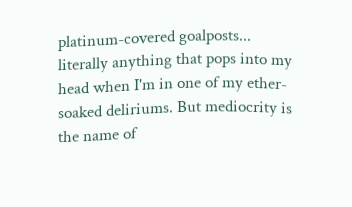platinum-covered goalposts... literally anything that pops into my head when I'm in one of my ether-soaked deliriums. But mediocrity is the name of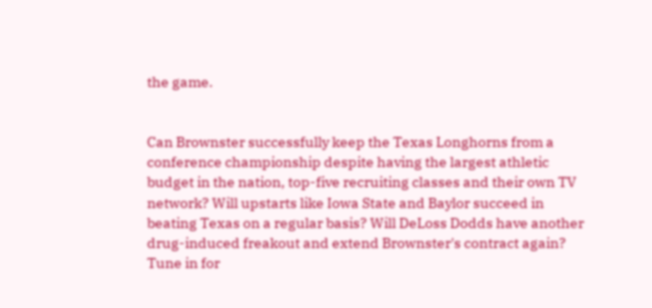the game.


Can Brownster successfully keep the Texas Longhorns from a conference championship despite having the largest athletic budget in the nation, top-five recruiting classes and their own TV network? Will upstarts like Iowa State and Baylor succeed in beating Texas on a regular basis? Will DeLoss Dodds have another drug-induced freakout and extend Brownster's contract again? Tune in for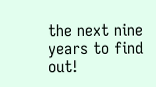the next nine years to find out!